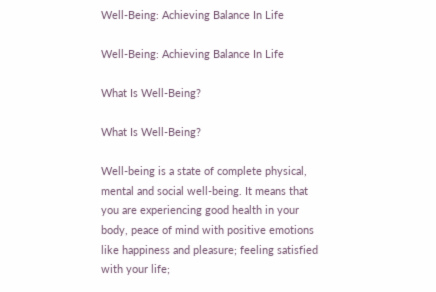Well-Being: Achieving Balance In Life

Well-Being: Achieving Balance In Life

What Is Well-Being?

What Is Well-Being?

Well-being is a state of complete physical, mental and social well-being. It means that you are experiencing good health in your body, peace of mind with positive emotions like happiness and pleasure; feeling satisfied with your life;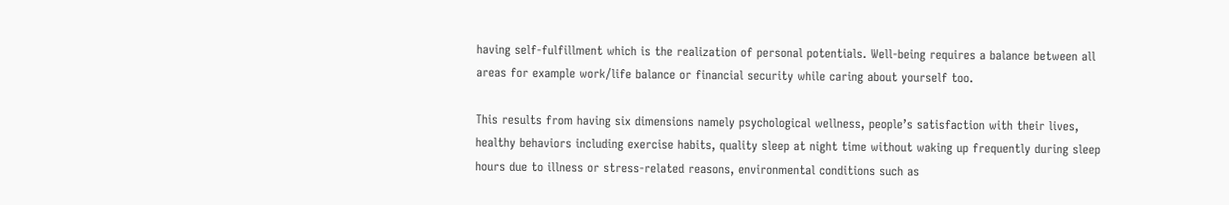having self-fulfillment which is the realization of personal potentials. Well-being requires a balance between all areas for example work/life balance or financial security while caring about yourself too.

This results from having six dimensions namely psychological wellness, people’s satisfaction with their lives, healthy behaviors including exercise habits, quality sleep at night time without waking up frequently during sleep hours due to illness or stress-related reasons, environmental conditions such as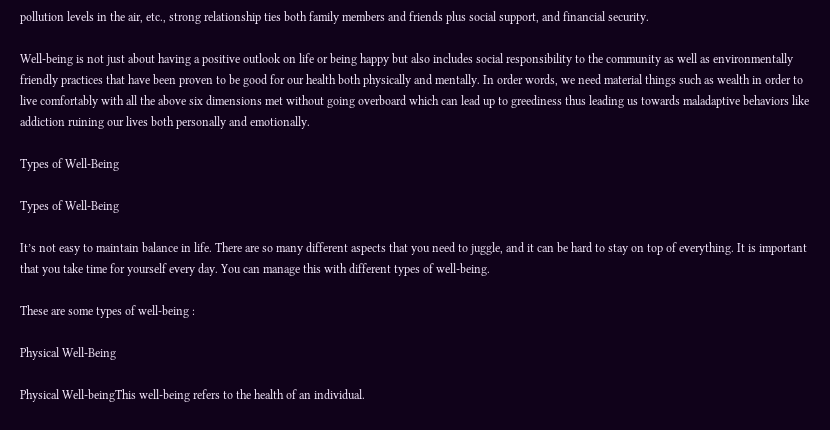pollution levels in the air, etc., strong relationship ties both family members and friends plus social support, and financial security.

Well-being is not just about having a positive outlook on life or being happy but also includes social responsibility to the community as well as environmentally friendly practices that have been proven to be good for our health both physically and mentally. In order words, we need material things such as wealth in order to live comfortably with all the above six dimensions met without going overboard which can lead up to greediness thus leading us towards maladaptive behaviors like addiction ruining our lives both personally and emotionally.

Types of Well-Being

Types of Well-Being

It’s not easy to maintain balance in life. There are so many different aspects that you need to juggle, and it can be hard to stay on top of everything. It is important that you take time for yourself every day. You can manage this with different types of well-being.

These are some types of well-being :

Physical Well-Being

Physical Well-beingThis well-being refers to the health of an individual.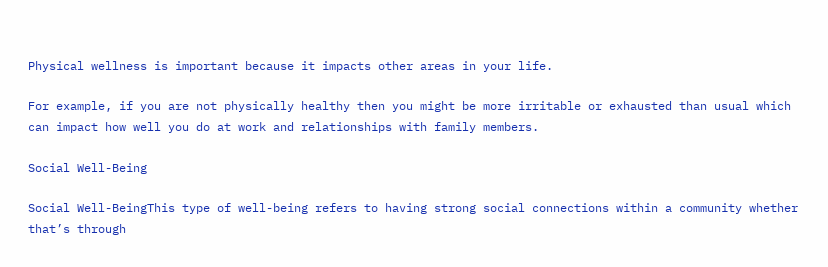Physical wellness is important because it impacts other areas in your life.

For example, if you are not physically healthy then you might be more irritable or exhausted than usual which can impact how well you do at work and relationships with family members.

Social Well-Being

Social Well-BeingThis type of well-being refers to having strong social connections within a community whether that’s through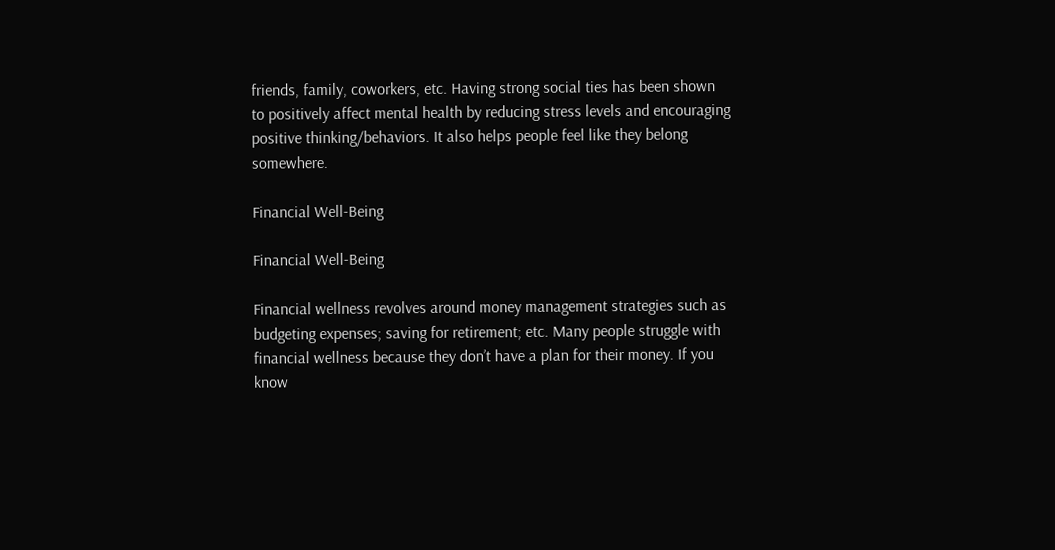friends, family, coworkers, etc. Having strong social ties has been shown to positively affect mental health by reducing stress levels and encouraging positive thinking/behaviors. It also helps people feel like they belong somewhere.

Financial Well-Being

Financial Well-Being

Financial wellness revolves around money management strategies such as budgeting expenses; saving for retirement; etc. Many people struggle with financial wellness because they don’t have a plan for their money. If you know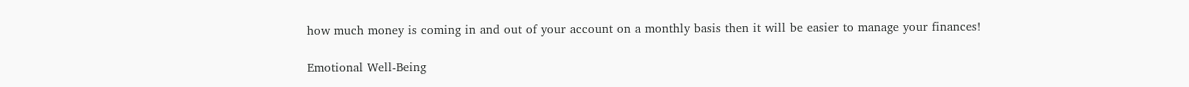how much money is coming in and out of your account on a monthly basis then it will be easier to manage your finances!

Emotional Well-Being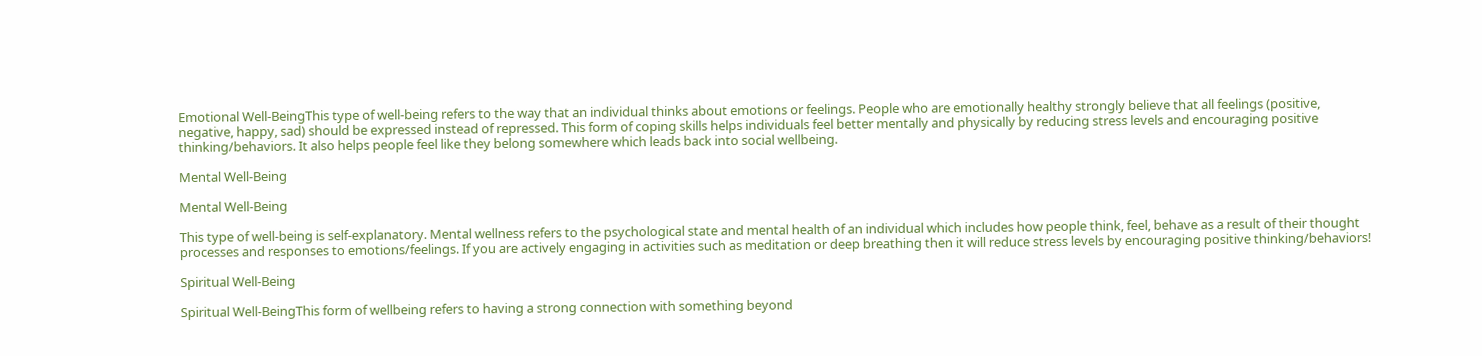Emotional Well-BeingThis type of well-being refers to the way that an individual thinks about emotions or feelings. People who are emotionally healthy strongly believe that all feelings (positive, negative, happy, sad) should be expressed instead of repressed. This form of coping skills helps individuals feel better mentally and physically by reducing stress levels and encouraging positive thinking/behaviors. It also helps people feel like they belong somewhere which leads back into social wellbeing.

Mental Well-Being

Mental Well-Being

This type of well-being is self-explanatory. Mental wellness refers to the psychological state and mental health of an individual which includes how people think, feel, behave as a result of their thought processes and responses to emotions/feelings. If you are actively engaging in activities such as meditation or deep breathing then it will reduce stress levels by encouraging positive thinking/behaviors!

Spiritual Well-Being

Spiritual Well-BeingThis form of wellbeing refers to having a strong connection with something beyond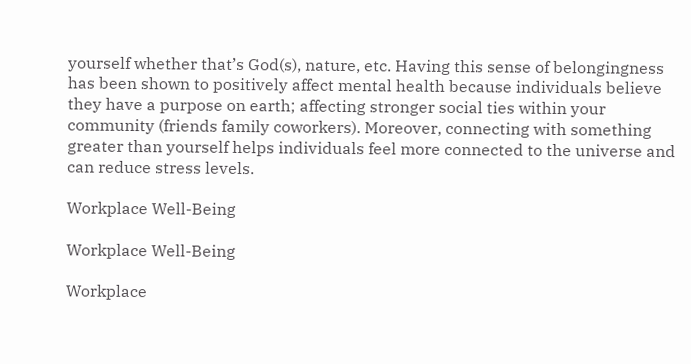yourself whether that’s God(s), nature, etc. Having this sense of belongingness has been shown to positively affect mental health because individuals believe they have a purpose on earth; affecting stronger social ties within your community (friends family coworkers). Moreover, connecting with something greater than yourself helps individuals feel more connected to the universe and can reduce stress levels.

Workplace Well-Being

Workplace Well-Being

Workplace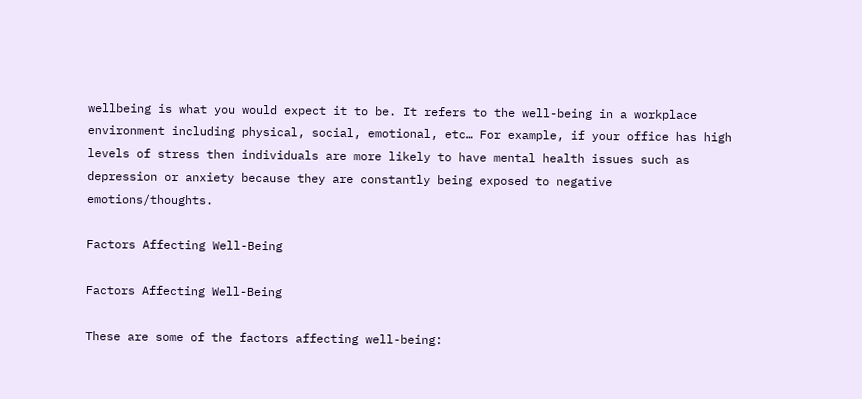wellbeing is what you would expect it to be. It refers to the well-being in a workplace environment including physical, social, emotional, etc… For example, if your office has high levels of stress then individuals are more likely to have mental health issues such as depression or anxiety because they are constantly being exposed to negative emotions/thoughts.

Factors Affecting Well-Being

Factors Affecting Well-Being

These are some of the factors affecting well-being: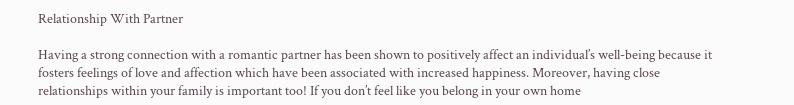Relationship With Partner

Having a strong connection with a romantic partner has been shown to positively affect an individual’s well-being because it fosters feelings of love and affection which have been associated with increased happiness. Moreover, having close relationships within your family is important too! If you don’t feel like you belong in your own home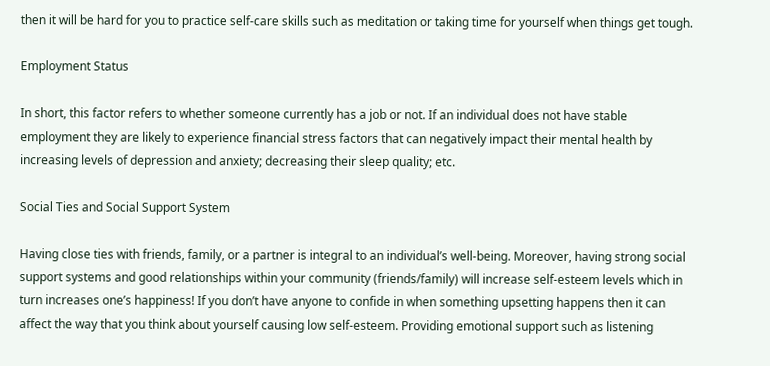then it will be hard for you to practice self-care skills such as meditation or taking time for yourself when things get tough.

Employment Status

In short, this factor refers to whether someone currently has a job or not. If an individual does not have stable employment they are likely to experience financial stress factors that can negatively impact their mental health by increasing levels of depression and anxiety; decreasing their sleep quality; etc.

Social Ties and Social Support System

Having close ties with friends, family, or a partner is integral to an individual’s well-being. Moreover, having strong social support systems and good relationships within your community (friends/family) will increase self-esteem levels which in turn increases one’s happiness! If you don’t have anyone to confide in when something upsetting happens then it can affect the way that you think about yourself causing low self-esteem. Providing emotional support such as listening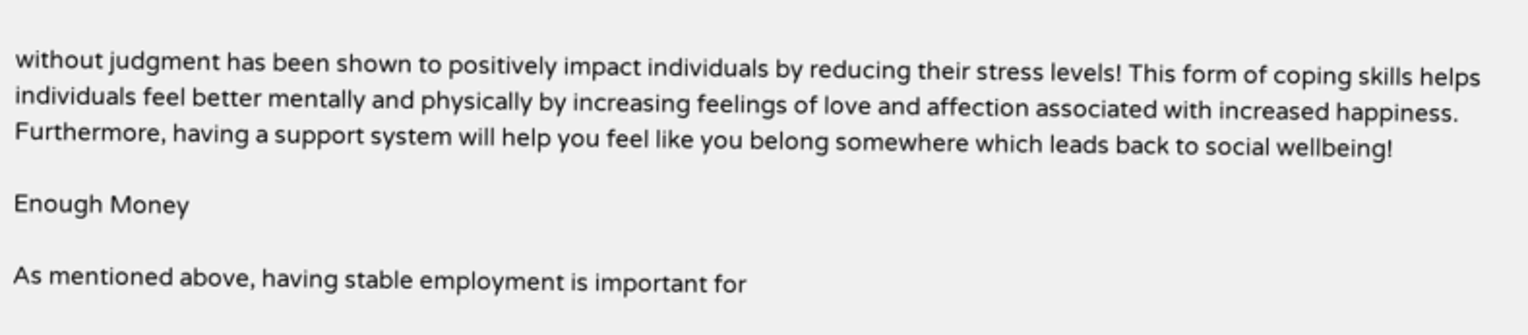without judgment has been shown to positively impact individuals by reducing their stress levels! This form of coping skills helps individuals feel better mentally and physically by increasing feelings of love and affection associated with increased happiness. Furthermore, having a support system will help you feel like you belong somewhere which leads back to social wellbeing!

Enough Money

As mentioned above, having stable employment is important for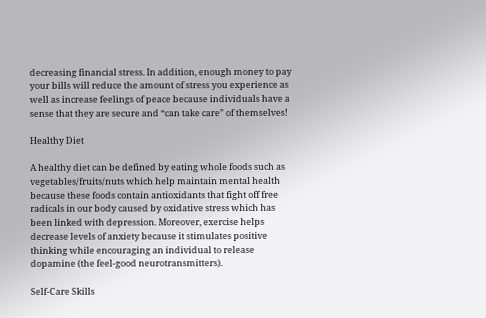decreasing financial stress. In addition, enough money to pay your bills will reduce the amount of stress you experience as well as increase feelings of peace because individuals have a sense that they are secure and “can take care” of themselves!

Healthy Diet

A healthy diet can be defined by eating whole foods such as vegetables/fruits/nuts which help maintain mental health because these foods contain antioxidants that fight off free radicals in our body caused by oxidative stress which has been linked with depression. Moreover, exercise helps decrease levels of anxiety because it stimulates positive thinking while encouraging an individual to release dopamine (the feel-good neurotransmitters).

Self-Care Skills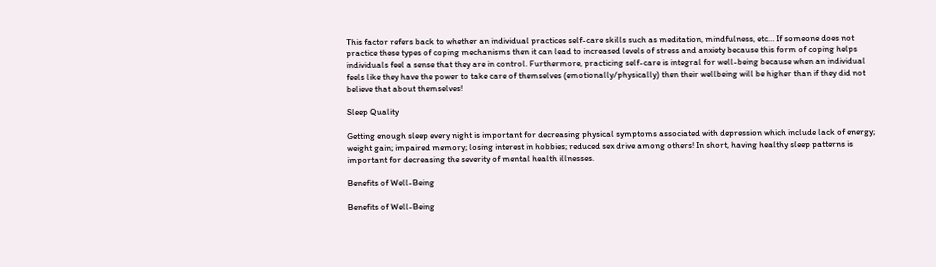This factor refers back to whether an individual practices self-care skills such as meditation, mindfulness, etc… If someone does not practice these types of coping mechanisms then it can lead to increased levels of stress and anxiety because this form of coping helps individuals feel a sense that they are in control. Furthermore, practicing self-care is integral for well-being because when an individual feels like they have the power to take care of themselves (emotionally/physically) then their wellbeing will be higher than if they did not believe that about themselves!

Sleep Quality

Getting enough sleep every night is important for decreasing physical symptoms associated with depression which include lack of energy; weight gain; impaired memory; losing interest in hobbies; reduced sex drive among others! In short, having healthy sleep patterns is important for decreasing the severity of mental health illnesses.

Benefits of Well-Being

Benefits of Well-Being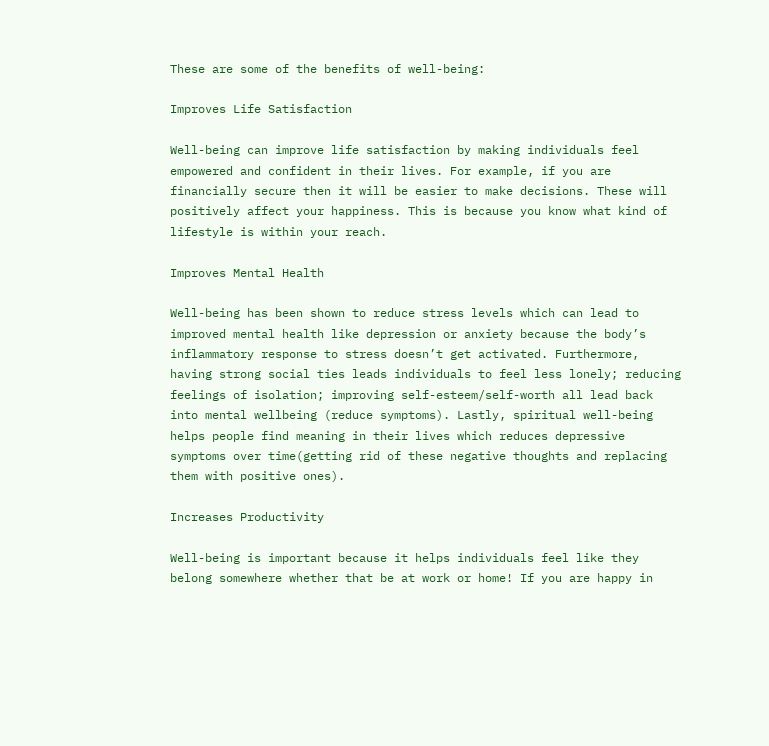These are some of the benefits of well-being:

Improves Life Satisfaction

Well-being can improve life satisfaction by making individuals feel empowered and confident in their lives. For example, if you are financially secure then it will be easier to make decisions. These will positively affect your happiness. This is because you know what kind of lifestyle is within your reach.

Improves Mental Health

Well-being has been shown to reduce stress levels which can lead to improved mental health like depression or anxiety because the body’s inflammatory response to stress doesn’t get activated. Furthermore, having strong social ties leads individuals to feel less lonely; reducing feelings of isolation; improving self-esteem/self-worth all lead back into mental wellbeing (reduce symptoms). Lastly, spiritual well-being helps people find meaning in their lives which reduces depressive symptoms over time(getting rid of these negative thoughts and replacing them with positive ones).

Increases Productivity

Well-being is important because it helps individuals feel like they belong somewhere whether that be at work or home! If you are happy in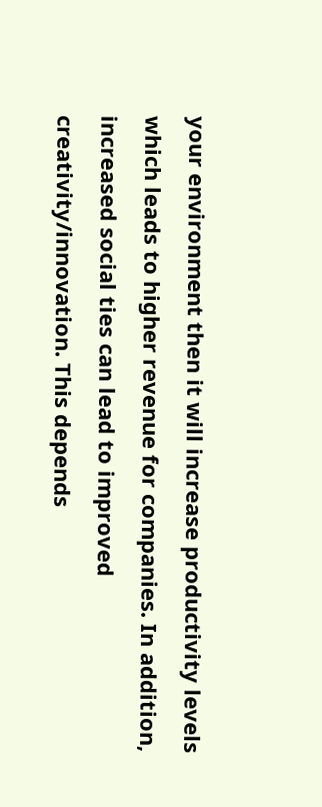your environment then it will increase productivity levels which leads to higher revenue for companies. In addition, increased social ties can lead to improved creativity/innovation. This depends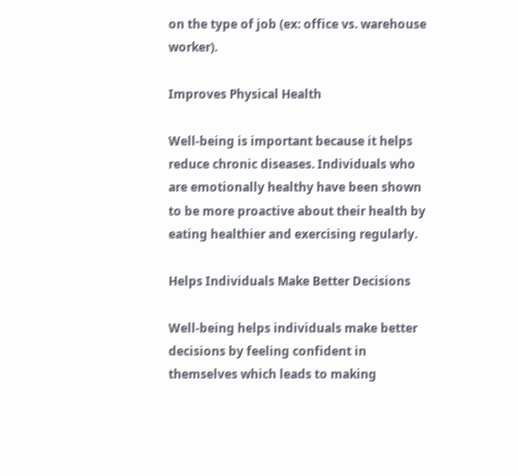on the type of job (ex: office vs. warehouse worker).

Improves Physical Health

Well-being is important because it helps reduce chronic diseases. Individuals who are emotionally healthy have been shown to be more proactive about their health by eating healthier and exercising regularly.

Helps Individuals Make Better Decisions

Well-being helps individuals make better decisions by feeling confident in themselves which leads to making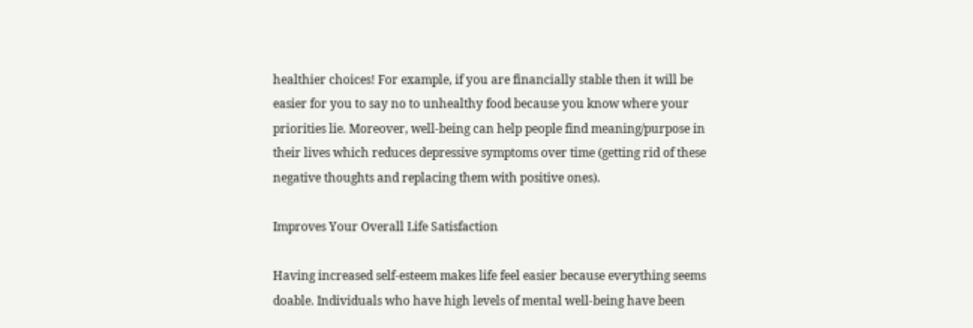healthier choices! For example, if you are financially stable then it will be easier for you to say no to unhealthy food because you know where your priorities lie. Moreover, well-being can help people find meaning/purpose in their lives which reduces depressive symptoms over time (getting rid of these negative thoughts and replacing them with positive ones).

Improves Your Overall Life Satisfaction

Having increased self-esteem makes life feel easier because everything seems doable. Individuals who have high levels of mental well-being have been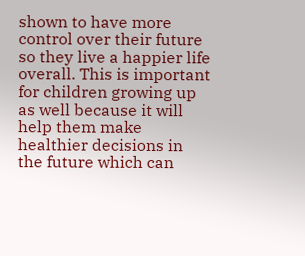shown to have more control over their future so they live a happier life overall. This is important for children growing up as well because it will help them make healthier decisions in the future which can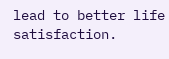lead to better life satisfaction.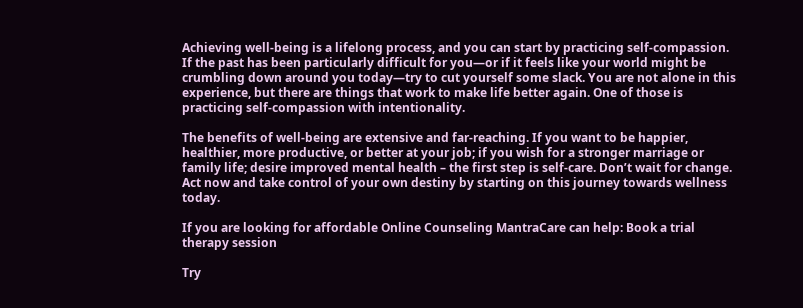Achieving well-being is a lifelong process, and you can start by practicing self-compassion. If the past has been particularly difficult for you—or if it feels like your world might be crumbling down around you today—try to cut yourself some slack. You are not alone in this experience, but there are things that work to make life better again. One of those is practicing self-compassion with intentionality.

The benefits of well-being are extensive and far-reaching. If you want to be happier, healthier, more productive, or better at your job; if you wish for a stronger marriage or family life; desire improved mental health – the first step is self-care. Don’t wait for change. Act now and take control of your own destiny by starting on this journey towards wellness today.

If you are looking for affordable Online Counseling MantraCare can help: Book a trial therapy session

Try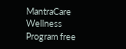MantraCare Wellness Program free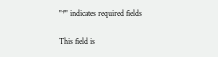"*" indicates required fields

This field is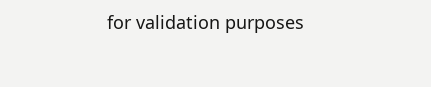for validation purposes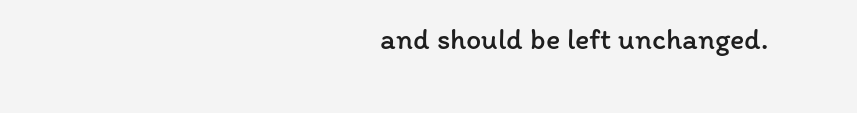and should be left unchanged.